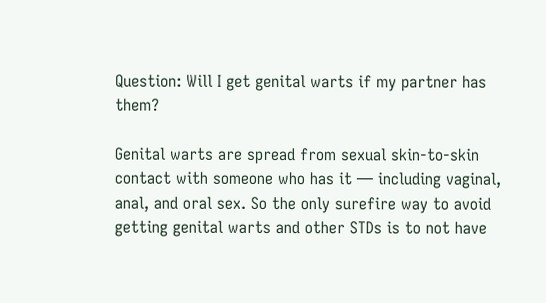Question: Will I get genital warts if my partner has them?

Genital warts are spread from sexual skin-to-skin contact with someone who has it — including vaginal, anal, and oral sex. So the only surefire way to avoid getting genital warts and other STDs is to not have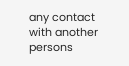any contact with another persons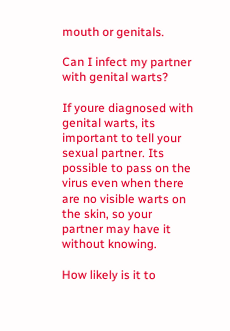mouth or genitals.

Can I infect my partner with genital warts?

If youre diagnosed with genital warts, its important to tell your sexual partner. Its possible to pass on the virus even when there are no visible warts on the skin, so your partner may have it without knowing.

How likely is it to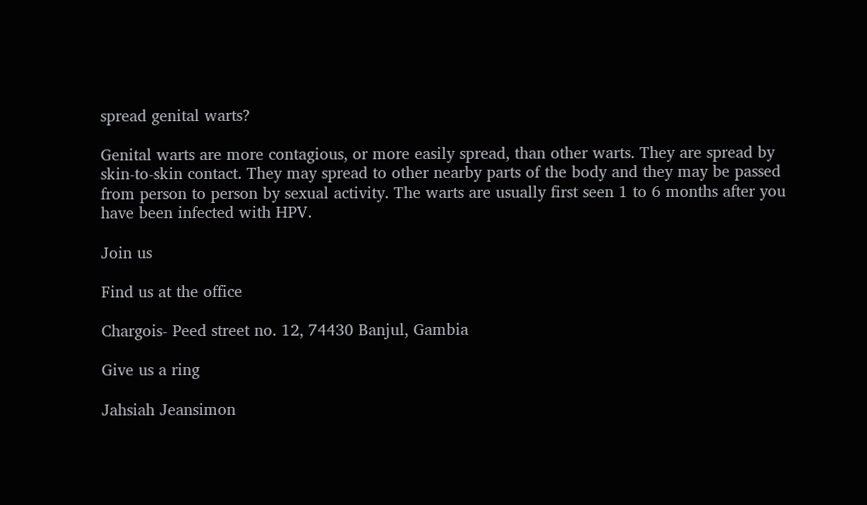spread genital warts?

Genital warts are more contagious, or more easily spread, than other warts. They are spread by skin-to-skin contact. They may spread to other nearby parts of the body and they may be passed from person to person by sexual activity. The warts are usually first seen 1 to 6 months after you have been infected with HPV.

Join us

Find us at the office

Chargois- Peed street no. 12, 74430 Banjul, Gambia

Give us a ring

Jahsiah Jeansimon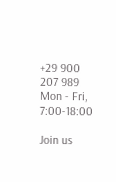+29 900 207 989
Mon - Fri, 7:00-18:00

Join us